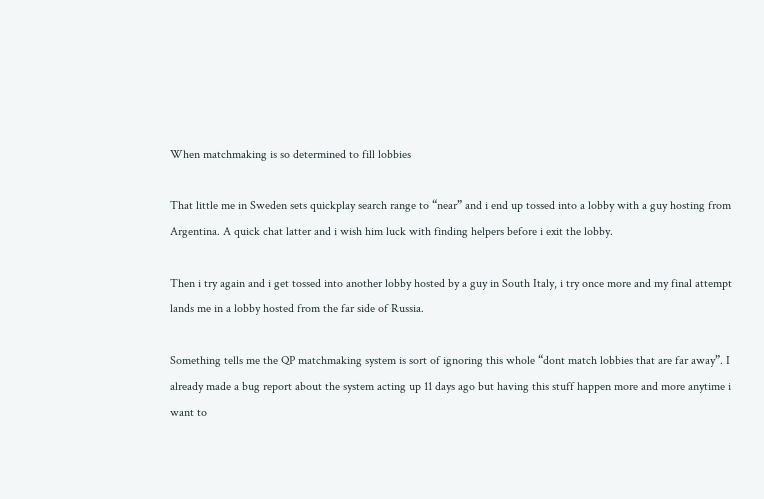When matchmaking is so determined to fill lobbies

That little me in Sweden sets quickplay search range to “near” and i end up tossed into a lobby with a guy hosting from Argentina. A quick chat latter and i wish him luck with finding helpers before i exit the lobby.

Then i try again and i get tossed into another lobby hosted by a guy in South Italy, i try once more and my final attempt lands me in a lobby hosted from the far side of Russia.

Something tells me the QP matchmaking system is sort of ignoring this whole “dont match lobbies that are far away”. I already made a bug report about the system acting up 11 days ago but having this stuff happen more and more anytime i want to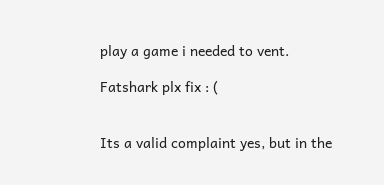play a game i needed to vent.

Fatshark plx fix : (


Its a valid complaint yes, but in the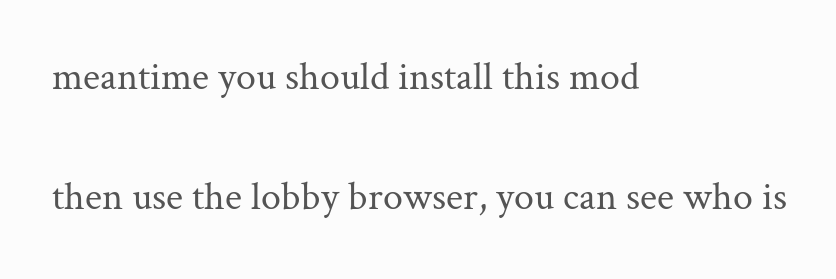meantime you should install this mod

then use the lobby browser, you can see who is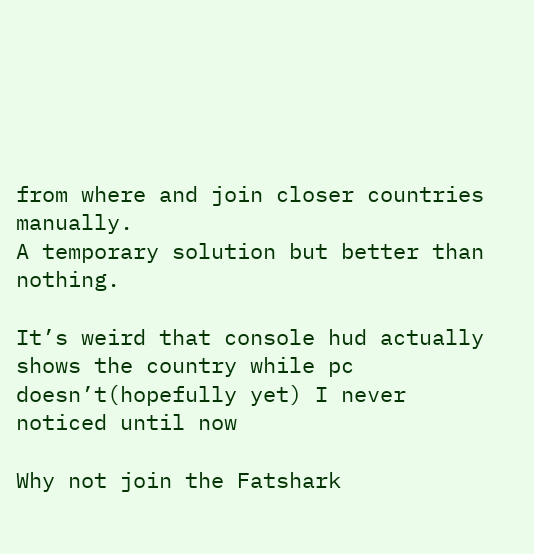from where and join closer countries manually.
A temporary solution but better than nothing.

It’s weird that console hud actually shows the country while pc doesn’t(hopefully yet) I never noticed until now

Why not join the Fatshark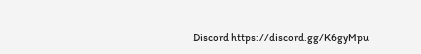Discord https://discord.gg/K6gyMpu